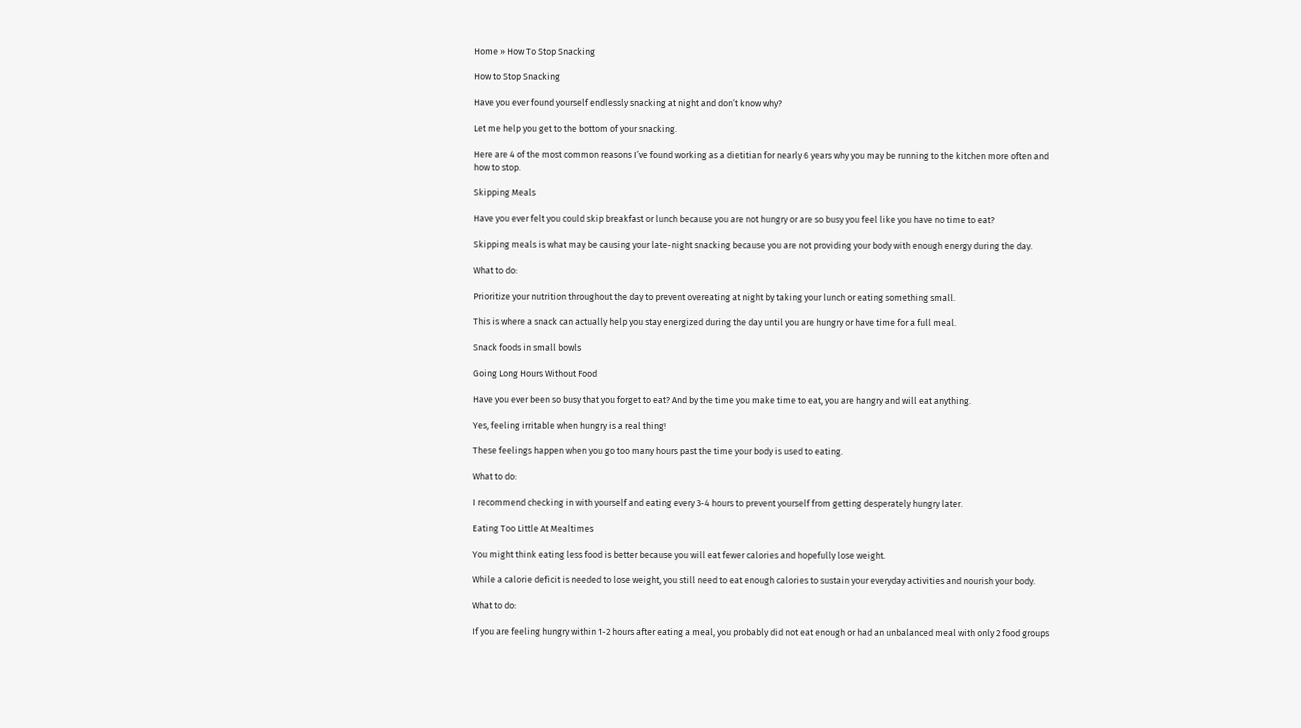Home » How To Stop Snacking

How to Stop Snacking

Have you ever found yourself endlessly snacking at night and don’t know why?

Let me help you get to the bottom of your snacking.

Here are 4 of the most common reasons I’ve found working as a dietitian for nearly 6 years why you may be running to the kitchen more often and how to stop.

Skipping Meals

Have you ever felt you could skip breakfast or lunch because you are not hungry or are so busy you feel like you have no time to eat?

Skipping meals is what may be causing your late-night snacking because you are not providing your body with enough energy during the day.

What to do:

Prioritize your nutrition throughout the day to prevent overeating at night by taking your lunch or eating something small.

This is where a snack can actually help you stay energized during the day until you are hungry or have time for a full meal.

Snack foods in small bowls

Going Long Hours Without Food

Have you ever been so busy that you forget to eat? And by the time you make time to eat, you are hangry and will eat anything.

Yes, feeling irritable when hungry is a real thing!

These feelings happen when you go too many hours past the time your body is used to eating.

What to do:

I recommend checking in with yourself and eating every 3-4 hours to prevent yourself from getting desperately hungry later.

Eating Too Little At Mealtimes

You might think eating less food is better because you will eat fewer calories and hopefully lose weight.

While a calorie deficit is needed to lose weight, you still need to eat enough calories to sustain your everyday activities and nourish your body.

What to do:

If you are feeling hungry within 1-2 hours after eating a meal, you probably did not eat enough or had an unbalanced meal with only 2 food groups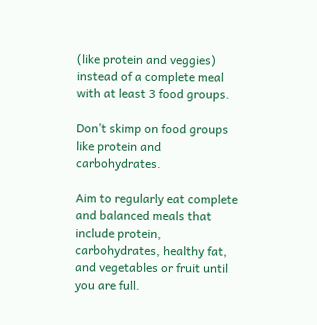(like protein and veggies) instead of a complete meal with at least 3 food groups.

Don’t skimp on food groups like protein and carbohydrates.

Aim to regularly eat complete and balanced meals that include protein, carbohydrates, healthy fat, and vegetables or fruit until you are full.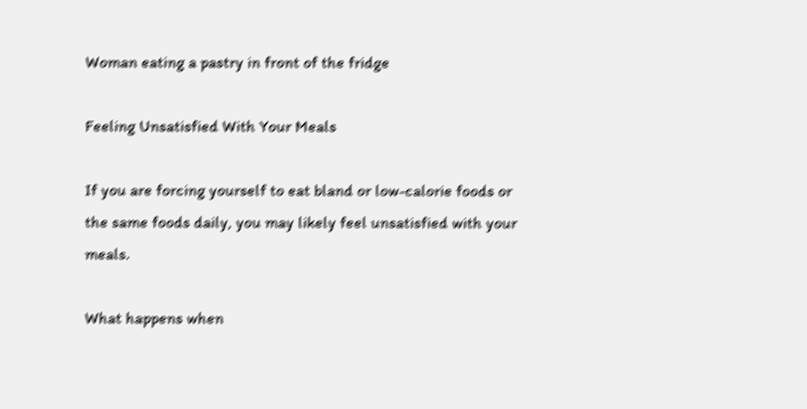Woman eating a pastry in front of the fridge

Feeling Unsatisfied With Your Meals

If you are forcing yourself to eat bland or low-calorie foods or the same foods daily, you may likely feel unsatisfied with your meals.

What happens when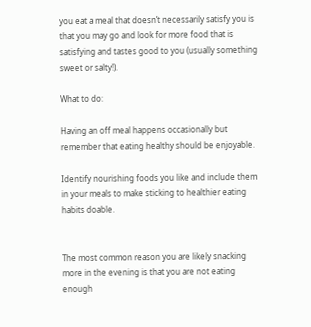you eat a meal that doesn’t necessarily satisfy you is that you may go and look for more food that is satisfying and tastes good to you (usually something sweet or salty!).

What to do:

Having an off meal happens occasionally but remember that eating healthy should be enjoyable.

Identify nourishing foods you like and include them in your meals to make sticking to healthier eating habits doable.


The most common reason you are likely snacking more in the evening is that you are not eating enough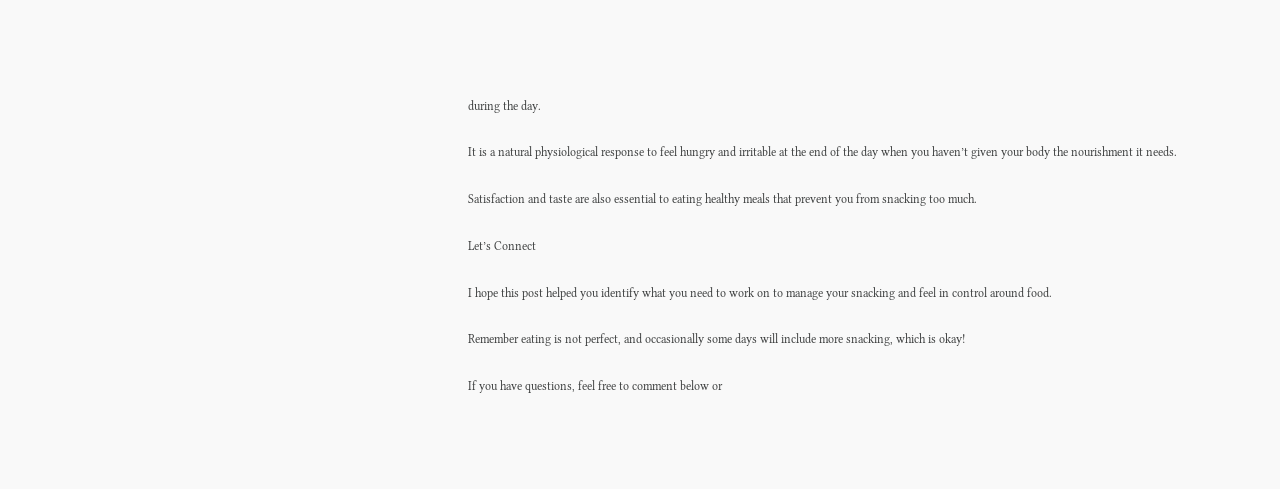during the day.

It is a natural physiological response to feel hungry and irritable at the end of the day when you haven’t given your body the nourishment it needs.

Satisfaction and taste are also essential to eating healthy meals that prevent you from snacking too much.

Let’s Connect

I hope this post helped you identify what you need to work on to manage your snacking and feel in control around food.

Remember eating is not perfect, and occasionally some days will include more snacking, which is okay!

If you have questions, feel free to comment below or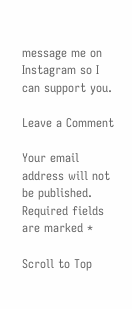message me on Instagram so I can support you.

Leave a Comment

Your email address will not be published. Required fields are marked *

Scroll to Top